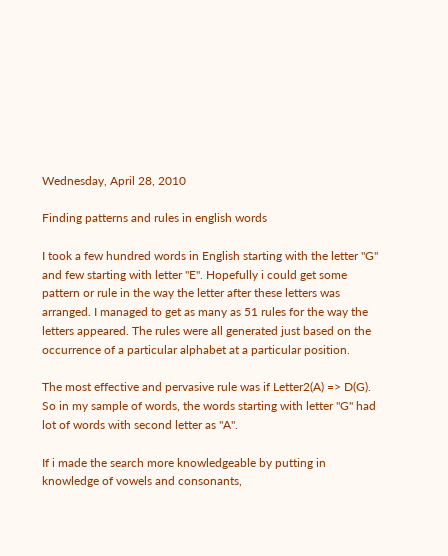Wednesday, April 28, 2010

Finding patterns and rules in english words

I took a few hundred words in English starting with the letter "G" and few starting with letter "E". Hopefully i could get some pattern or rule in the way the letter after these letters was arranged. I managed to get as many as 51 rules for the way the letters appeared. The rules were all generated just based on the occurrence of a particular alphabet at a particular position.

The most effective and pervasive rule was if Letter2(A) => D(G). So in my sample of words, the words starting with letter "G" had lot of words with second letter as "A".

If i made the search more knowledgeable by putting in knowledge of vowels and consonants,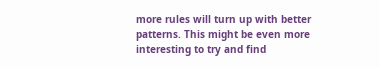more rules will turn up with better patterns. This might be even more interesting to try and find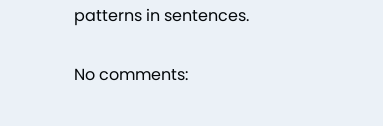patterns in sentences.

No comments: